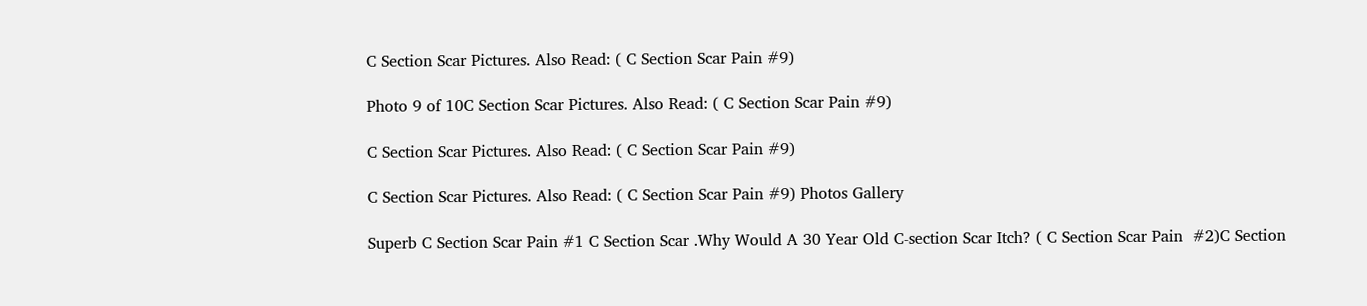C Section Scar Pictures. Also Read: ( C Section Scar Pain #9)

Photo 9 of 10C Section Scar Pictures. Also Read: ( C Section Scar Pain #9)

C Section Scar Pictures. Also Read: ( C Section Scar Pain #9)

C Section Scar Pictures. Also Read: ( C Section Scar Pain #9) Photos Gallery

Superb C Section Scar Pain #1 C Section Scar .Why Would A 30 Year Old C-section Scar Itch? ( C Section Scar Pain  #2)C Section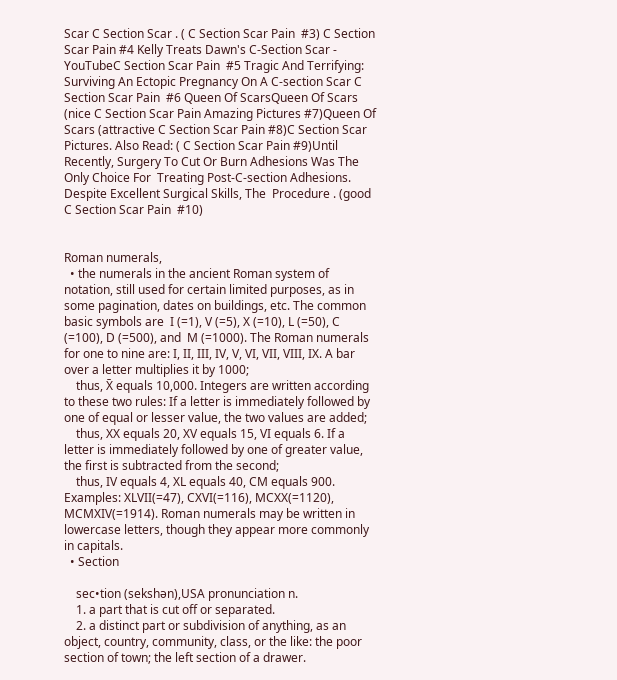Scar C Section Scar . ( C Section Scar Pain  #3) C Section Scar Pain #4 Kelly Treats Dawn's C-Section Scar - YouTubeC Section Scar Pain  #5 Tragic And Terrifying: Surviving An Ectopic Pregnancy On A C-section Scar C Section Scar Pain  #6 Queen Of ScarsQueen Of Scars (nice C Section Scar Pain Amazing Pictures #7)Queen Of Scars (attractive C Section Scar Pain #8)C Section Scar Pictures. Also Read: ( C Section Scar Pain #9)Until Recently, Surgery To Cut Or Burn Adhesions Was The Only Choice For  Treating Post-C-section Adhesions. Despite Excellent Surgical Skills, The  Procedure . (good C Section Scar Pain  #10)


Roman numerals,
  • the numerals in the ancient Roman system of notation, still used for certain limited purposes, as in some pagination, dates on buildings, etc. The common basic symbols are  I (=1), V (=5), X (=10), L (=50), C (=100), D (=500), and  M (=1000). The Roman numerals for one to nine are: I, II, III, IV, V, VI, VII, VIII, IX. A bar over a letter multiplies it by 1000;
    thus, X̄ equals 10,000. Integers are written according to these two rules: If a letter is immediately followed by one of equal or lesser value, the two values are added;
    thus, XX equals 20, XV equals 15, VI equals 6. If a letter is immediately followed by one of greater value, the first is subtracted from the second;
    thus, IV equals 4, XL equals 40, CM equals 900. Examples: XLVII(=47), CXVI(=116), MCXX(=1120), MCMXIV(=1914). Roman numerals may be written in lowercase letters, though they appear more commonly in capitals.
  • Section

    sec•tion (sekshən),USA pronunciation n.
    1. a part that is cut off or separated.
    2. a distinct part or subdivision of anything, as an object, country, community, class, or the like: the poor section of town; the left section of a drawer.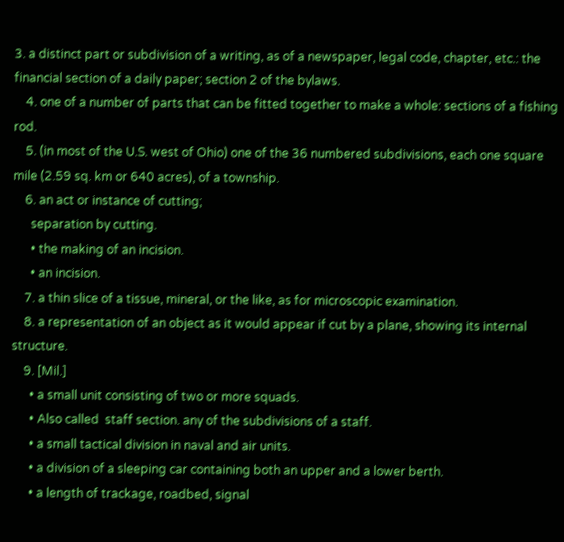3. a distinct part or subdivision of a writing, as of a newspaper, legal code, chapter, etc.: the financial section of a daily paper; section 2 of the bylaws.
    4. one of a number of parts that can be fitted together to make a whole: sections of a fishing rod.
    5. (in most of the U.S. west of Ohio) one of the 36 numbered subdivisions, each one square mile (2.59 sq. km or 640 acres), of a township.
    6. an act or instance of cutting;
      separation by cutting.
      • the making of an incision.
      • an incision.
    7. a thin slice of a tissue, mineral, or the like, as for microscopic examination.
    8. a representation of an object as it would appear if cut by a plane, showing its internal structure.
    9. [Mil.]
      • a small unit consisting of two or more squads.
      • Also called  staff section. any of the subdivisions of a staff.
      • a small tactical division in naval and air units.
      • a division of a sleeping car containing both an upper and a lower berth.
      • a length of trackage, roadbed, signal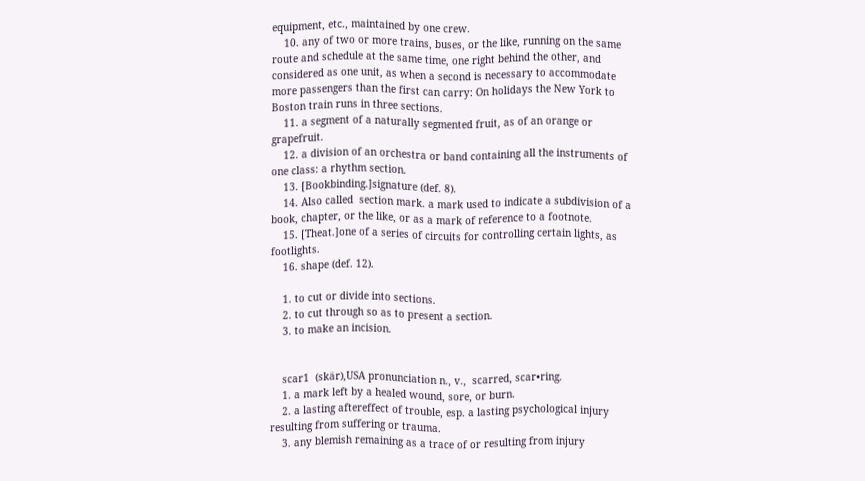equipment, etc., maintained by one crew.
    10. any of two or more trains, buses, or the like, running on the same route and schedule at the same time, one right behind the other, and considered as one unit, as when a second is necessary to accommodate more passengers than the first can carry: On holidays the New York to Boston train runs in three sections.
    11. a segment of a naturally segmented fruit, as of an orange or grapefruit.
    12. a division of an orchestra or band containing all the instruments of one class: a rhythm section.
    13. [Bookbinding.]signature (def. 8).
    14. Also called  section mark. a mark used to indicate a subdivision of a book, chapter, or the like, or as a mark of reference to a footnote.
    15. [Theat.]one of a series of circuits for controlling certain lights, as footlights.
    16. shape (def. 12).

    1. to cut or divide into sections.
    2. to cut through so as to present a section.
    3. to make an incision.


    scar1  (skär),USA pronunciation n., v.,  scarred, scar•ring.
    1. a mark left by a healed wound, sore, or burn.
    2. a lasting aftereffect of trouble, esp. a lasting psychological injury resulting from suffering or trauma.
    3. any blemish remaining as a trace of or resulting from injury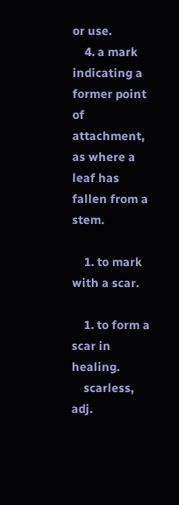or use.
    4. a mark indicating a former point of attachment, as where a leaf has fallen from a stem.

    1. to mark with a scar.

    1. to form a scar in healing.
    scarless, adj.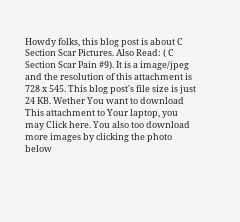Howdy folks, this blog post is about C Section Scar Pictures. Also Read: ( C Section Scar Pain #9). It is a image/jpeg and the resolution of this attachment is 728 x 545. This blog post's file size is just 24 KB. Wether You want to download This attachment to Your laptop, you may Click here. You also too download more images by clicking the photo below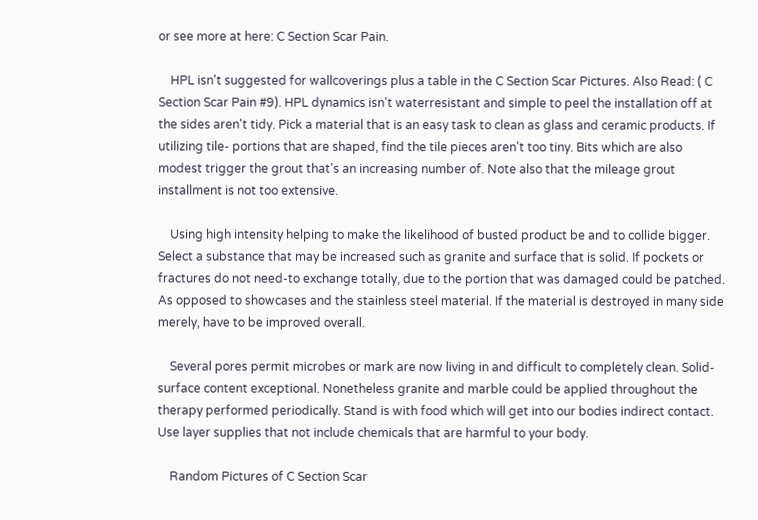or see more at here: C Section Scar Pain.

    HPL isn't suggested for wallcoverings plus a table in the C Section Scar Pictures. Also Read: ( C Section Scar Pain #9). HPL dynamics isn't waterresistant and simple to peel the installation off at the sides aren't tidy. Pick a material that is an easy task to clean as glass and ceramic products. If utilizing tile- portions that are shaped, find the tile pieces aren't too tiny. Bits which are also modest trigger the grout that's an increasing number of. Note also that the mileage grout installment is not too extensive.

    Using high intensity helping to make the likelihood of busted product be and to collide bigger. Select a substance that may be increased such as granite and surface that is solid. If pockets or fractures do not need-to exchange totally, due to the portion that was damaged could be patched. As opposed to showcases and the stainless steel material. If the material is destroyed in many side merely, have to be improved overall.

    Several pores permit microbes or mark are now living in and difficult to completely clean. Solid-surface content exceptional. Nonetheless granite and marble could be applied throughout the therapy performed periodically. Stand is with food which will get into our bodies indirect contact. Use layer supplies that not include chemicals that are harmful to your body.

    Random Pictures of C Section Scar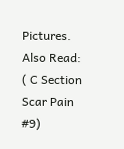Pictures. Also Read: ( C Section Scar Pain #9)